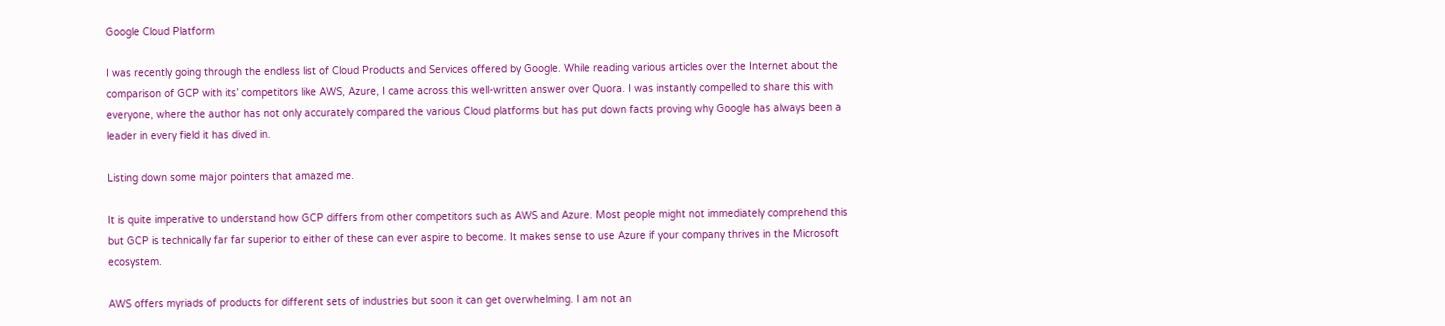Google Cloud Platform

I was recently going through the endless list of Cloud Products and Services offered by Google. While reading various articles over the Internet about the comparison of GCP with its’ competitors like AWS, Azure, I came across this well-written answer over Quora. I was instantly compelled to share this with everyone, where the author has not only accurately compared the various Cloud platforms but has put down facts proving why Google has always been a leader in every field it has dived in.

Listing down some major pointers that amazed me.

It is quite imperative to understand how GCP differs from other competitors such as AWS and Azure. Most people might not immediately comprehend this but GCP is technically far far superior to either of these can ever aspire to become. It makes sense to use Azure if your company thrives in the Microsoft ecosystem.

AWS offers myriads of products for different sets of industries but soon it can get overwhelming. I am not an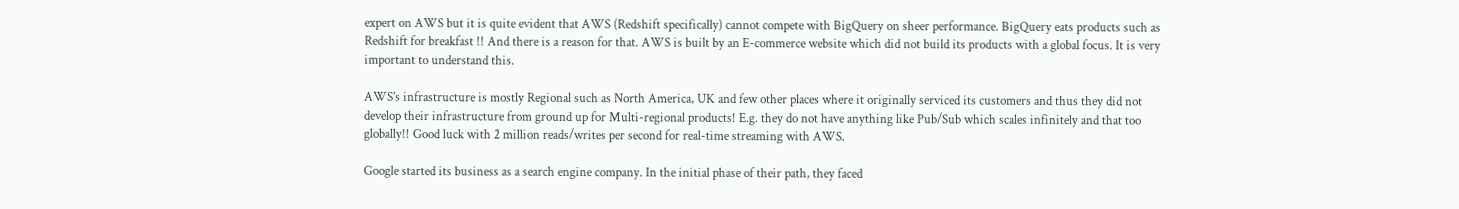expert on AWS but it is quite evident that AWS (Redshift specifically) cannot compete with BigQuery on sheer performance. BigQuery eats products such as Redshift for breakfast !! And there is a reason for that. AWS is built by an E-commerce website which did not build its products with a global focus. It is very important to understand this.

AWS’s infrastructure is mostly Regional such as North America, UK and few other places where it originally serviced its customers and thus they did not develop their infrastructure from ground up for Multi-regional products! E.g. they do not have anything like Pub/Sub which scales infinitely and that too globally!! Good luck with 2 million reads/writes per second for real-time streaming with AWS.

Google started its business as a search engine company. In the initial phase of their path, they faced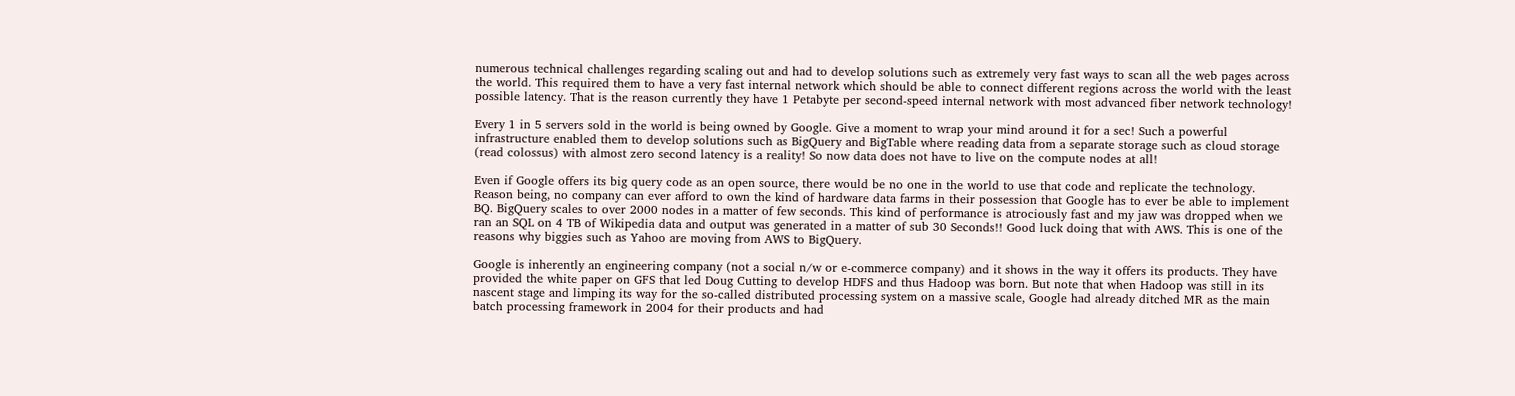numerous technical challenges regarding scaling out and had to develop solutions such as extremely very fast ways to scan all the web pages across the world. This required them to have a very fast internal network which should be able to connect different regions across the world with the least possible latency. That is the reason currently they have 1 Petabyte per second-speed internal network with most advanced fiber network technology!

Every 1 in 5 servers sold in the world is being owned by Google. Give a moment to wrap your mind around it for a sec! Such a powerful infrastructure enabled them to develop solutions such as BigQuery and BigTable where reading data from a separate storage such as cloud storage (read colossus) with almost zero second latency is a reality! So now data does not have to live on the compute nodes at all!

Even if Google offers its big query code as an open source, there would be no one in the world to use that code and replicate the technology. Reason being, no company can ever afford to own the kind of hardware data farms in their possession that Google has to ever be able to implement BQ. BigQuery scales to over 2000 nodes in a matter of few seconds. This kind of performance is atrociously fast and my jaw was dropped when we ran an SQL on 4 TB of Wikipedia data and output was generated in a matter of sub 30 Seconds!! Good luck doing that with AWS. This is one of the reasons why biggies such as Yahoo are moving from AWS to BigQuery.

Google is inherently an engineering company (not a social n/w or e-commerce company) and it shows in the way it offers its products. They have provided the white paper on GFS that led Doug Cutting to develop HDFS and thus Hadoop was born. But note that when Hadoop was still in its nascent stage and limping its way for the so-called distributed processing system on a massive scale, Google had already ditched MR as the main batch processing framework in 2004 for their products and had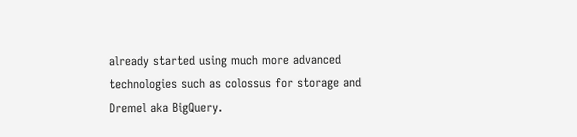already started using much more advanced technologies such as colossus for storage and Dremel aka BigQuery.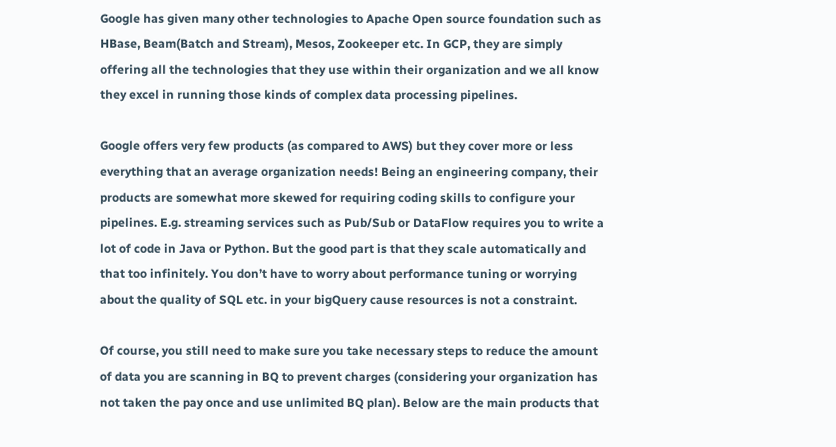Google has given many other technologies to Apache Open source foundation such as HBase, Beam(Batch and Stream), Mesos, Zookeeper etc. In GCP, they are simply offering all the technologies that they use within their organization and we all know they excel in running those kinds of complex data processing pipelines.

Google offers very few products (as compared to AWS) but they cover more or less everything that an average organization needs! Being an engineering company, their products are somewhat more skewed for requiring coding skills to configure your pipelines. E.g. streaming services such as Pub/Sub or DataFlow requires you to write a lot of code in Java or Python. But the good part is that they scale automatically and that too infinitely. You don’t have to worry about performance tuning or worrying about the quality of SQL etc. in your bigQuery cause resources is not a constraint.

Of course, you still need to make sure you take necessary steps to reduce the amount of data you are scanning in BQ to prevent charges (considering your organization has not taken the pay once and use unlimited BQ plan). Below are the main products that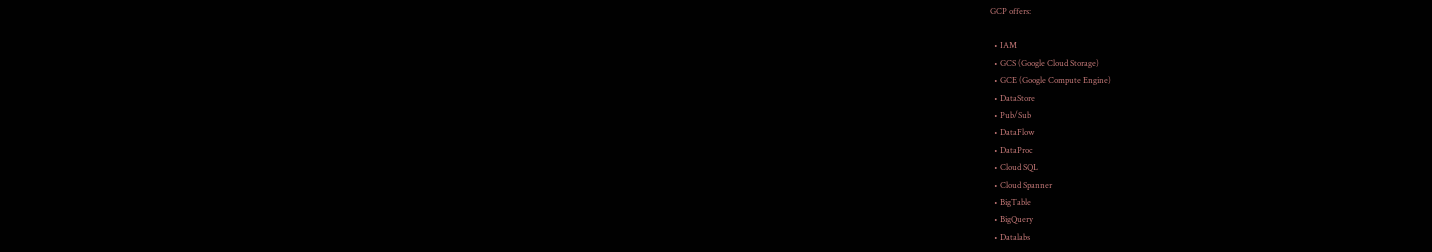GCP offers:

  • IAM
  • GCS (Google Cloud Storage)
  • GCE (Google Compute Engine)
  • DataStore
  • Pub/Sub
  • DataFlow
  • DataProc
  • Cloud SQL
  • Cloud Spanner
  • BigTable
  • BigQuery
  • Datalabs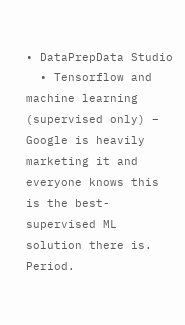• DataPrepData Studio
  • Tensorflow and machine learning (supervised only) – Google is heavily marketing it and everyone knows this is the best-supervised ML solution there is. Period.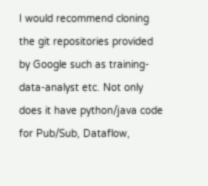I would recommend cloning the git repositories provided by Google such as training-data-analyst etc. Not only does it have python/java code for Pub/Sub, Dataflow,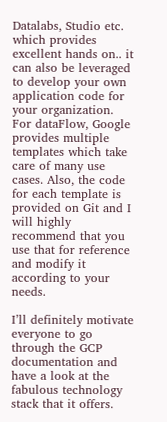Datalabs, Studio etc. which provides excellent hands on.. it can also be leveraged to develop your own application code for your organization. For dataFlow, Google provides multiple templates which take care of many use cases. Also, the code for each template is provided on Git and I will highly recommend that you use that for reference and modify it according to your needs.

I’ll definitely motivate everyone to go through the GCP documentation and have a look at the fabulous technology stack that it offers.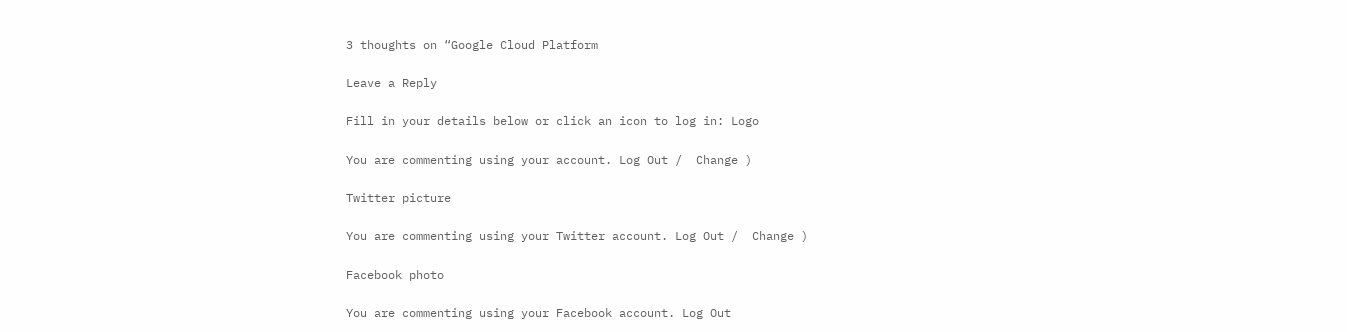3 thoughts on “Google Cloud Platform

Leave a Reply

Fill in your details below or click an icon to log in: Logo

You are commenting using your account. Log Out /  Change )

Twitter picture

You are commenting using your Twitter account. Log Out /  Change )

Facebook photo

You are commenting using your Facebook account. Log Out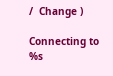/  Change )

Connecting to %s